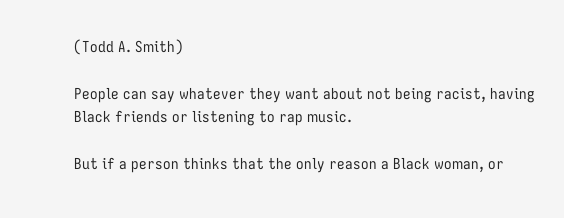(Todd A. Smith)

People can say whatever they want about not being racist, having Black friends or listening to rap music.

But if a person thinks that the only reason a Black woman, or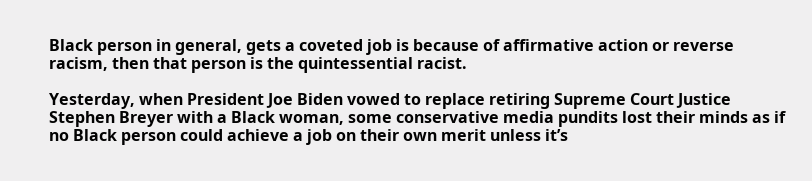Black person in general, gets a coveted job is because of affirmative action or reverse racism, then that person is the quintessential racist.

Yesterday, when President Joe Biden vowed to replace retiring Supreme Court Justice Stephen Breyer with a Black woman, some conservative media pundits lost their minds as if no Black person could achieve a job on their own merit unless it’s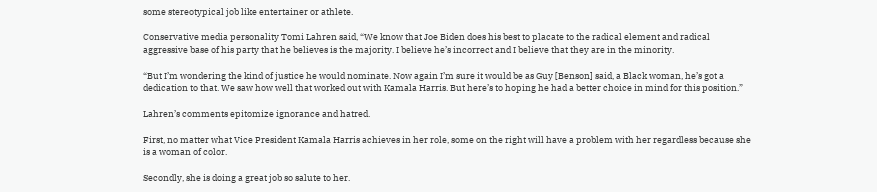some stereotypical job like entertainer or athlete.

Conservative media personality Tomi Lahren said, “We know that Joe Biden does his best to placate to the radical element and radical aggressive base of his party that he believes is the majority. I believe he’s incorrect and I believe that they are in the minority.

“But I’m wondering the kind of justice he would nominate. Now again I’m sure it would be as Guy [Benson] said, a Black woman, he’s got a dedication to that. We saw how well that worked out with Kamala Harris. But here’s to hoping he had a better choice in mind for this position.”

Lahren’s comments epitomize ignorance and hatred.

First, no matter what Vice President Kamala Harris achieves in her role, some on the right will have a problem with her regardless because she is a woman of color.

Secondly, she is doing a great job so salute to her.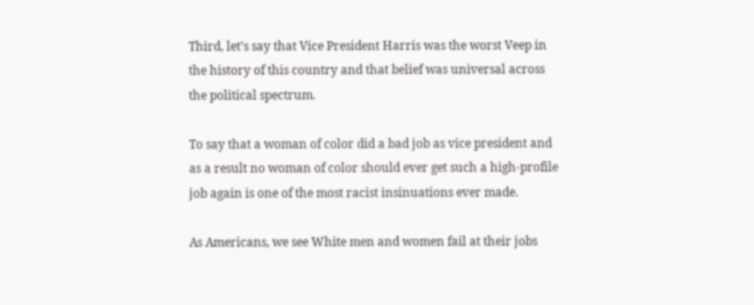Third, let’s say that Vice President Harris was the worst Veep in the history of this country and that belief was universal across the political spectrum.

To say that a woman of color did a bad job as vice president and as a result no woman of color should ever get such a high-profile job again is one of the most racist insinuations ever made.

As Americans, we see White men and women fail at their jobs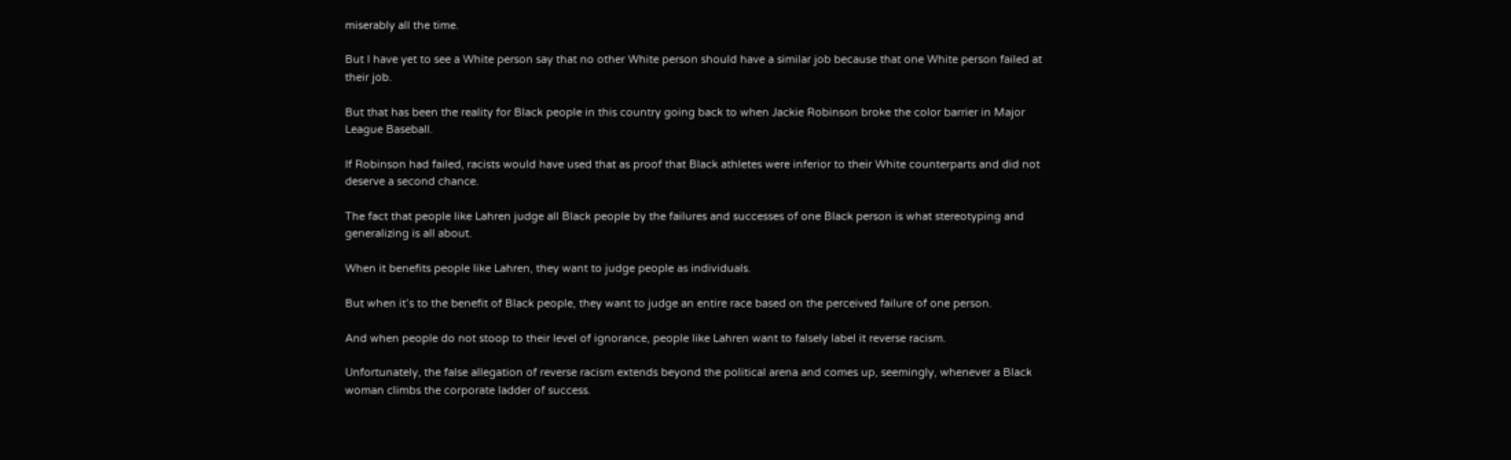miserably all the time.

But I have yet to see a White person say that no other White person should have a similar job because that one White person failed at their job.

But that has been the reality for Black people in this country going back to when Jackie Robinson broke the color barrier in Major League Baseball.

If Robinson had failed, racists would have used that as proof that Black athletes were inferior to their White counterparts and did not deserve a second chance.

The fact that people like Lahren judge all Black people by the failures and successes of one Black person is what stereotyping and generalizing is all about.

When it benefits people like Lahren, they want to judge people as individuals.

But when it’s to the benefit of Black people, they want to judge an entire race based on the perceived failure of one person.

And when people do not stoop to their level of ignorance, people like Lahren want to falsely label it reverse racism.

Unfortunately, the false allegation of reverse racism extends beyond the political arena and comes up, seemingly, whenever a Black woman climbs the corporate ladder of success.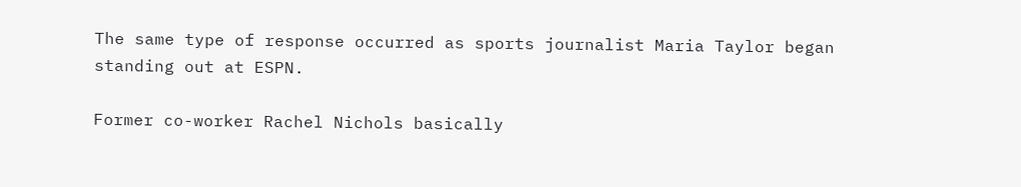The same type of response occurred as sports journalist Maria Taylor began standing out at ESPN.

Former co-worker Rachel Nichols basically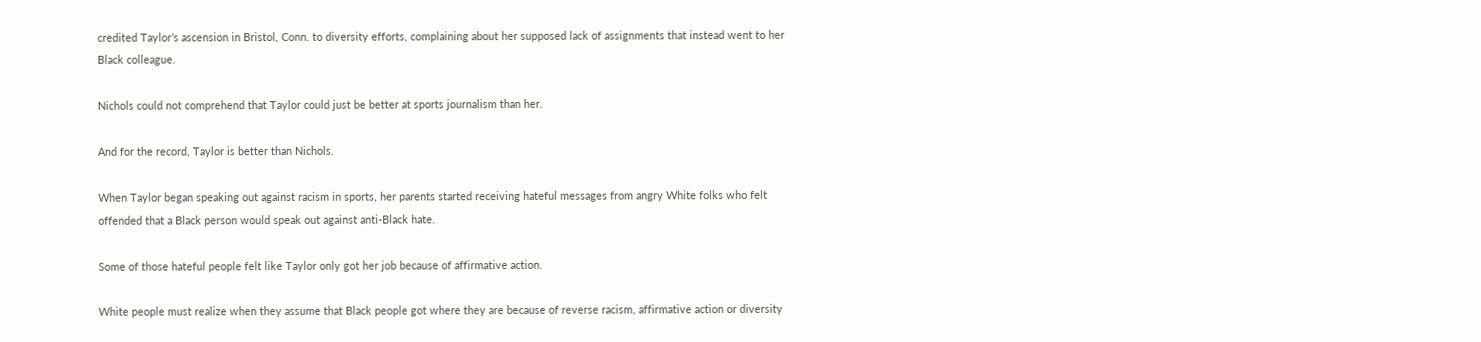credited Taylor’s ascension in Bristol, Conn. to diversity efforts, complaining about her supposed lack of assignments that instead went to her Black colleague.

Nichols could not comprehend that Taylor could just be better at sports journalism than her.

And for the record, Taylor is better than Nichols.

When Taylor began speaking out against racism in sports, her parents started receiving hateful messages from angry White folks who felt offended that a Black person would speak out against anti-Black hate.

Some of those hateful people felt like Taylor only got her job because of affirmative action.

White people must realize when they assume that Black people got where they are because of reverse racism, affirmative action or diversity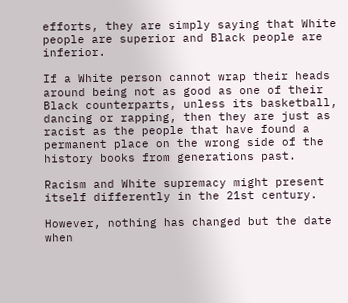efforts, they are simply saying that White people are superior and Black people are inferior.

If a White person cannot wrap their heads around being not as good as one of their Black counterparts, unless its basketball, dancing or rapping, then they are just as racist as the people that have found a permanent place on the wrong side of the history books from generations past.

Racism and White supremacy might present itself differently in the 21st century.

However, nothing has changed but the date when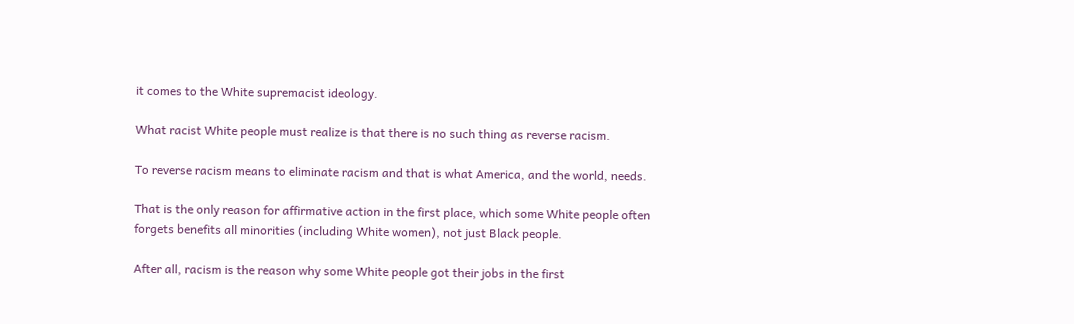it comes to the White supremacist ideology.

What racist White people must realize is that there is no such thing as reverse racism.

To reverse racism means to eliminate racism and that is what America, and the world, needs.

That is the only reason for affirmative action in the first place, which some White people often forgets benefits all minorities (including White women), not just Black people.

After all, racism is the reason why some White people got their jobs in the first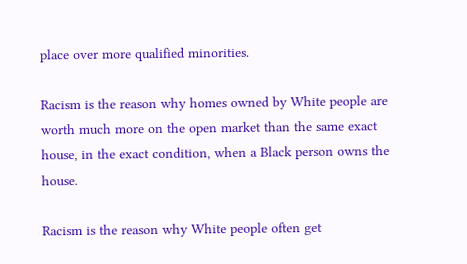place over more qualified minorities.

Racism is the reason why homes owned by White people are worth much more on the open market than the same exact house, in the exact condition, when a Black person owns the house.

Racism is the reason why White people often get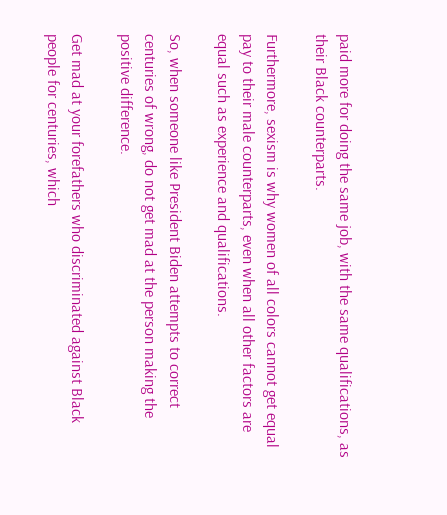paid more for doing the same job, with the same qualifications, as their Black counterparts.

Furthermore, sexism is why women of all colors cannot get equal pay to their male counterparts, even when all other factors are equal such as experience and qualifications.

So, when someone like President Biden attempts to correct centuries of wrong, do not get mad at the person making the positive difference.

Get mad at your forefathers who discriminated against Black people for centuries, which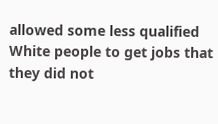allowed some less qualified White people to get jobs that they did not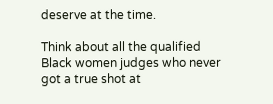deserve at the time.

Think about all the qualified Black women judges who never got a true shot at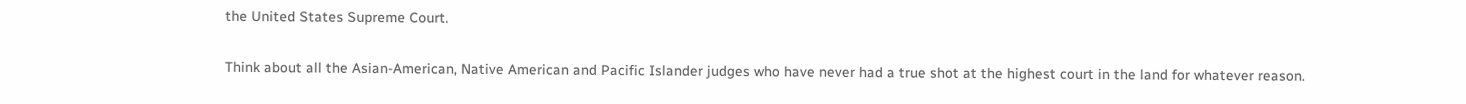the United States Supreme Court.

Think about all the Asian-American, Native American and Pacific Islander judges who have never had a true shot at the highest court in the land for whatever reason.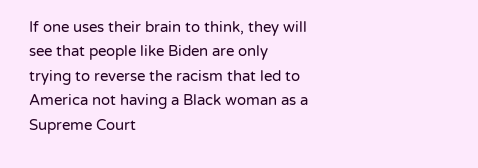If one uses their brain to think, they will see that people like Biden are only trying to reverse the racism that led to America not having a Black woman as a Supreme Court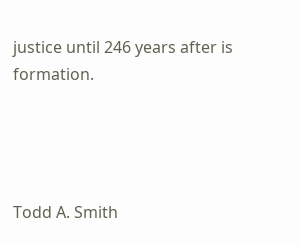justice until 246 years after is formation.




Todd A. Smith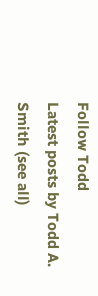Follow Todd
Latest posts by Todd A. Smith (see all)